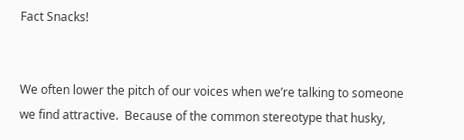Fact Snacks!


We often lower the pitch of our voices when we’re talking to someone we find attractive.  Because of the common stereotype that husky,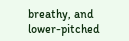breathy, and lower-pitched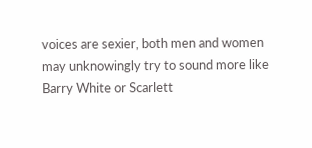voices are sexier, both men and women may unknowingly try to sound more like Barry White or Scarlett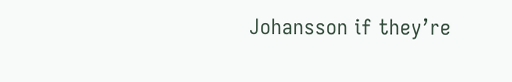Johansson if they’re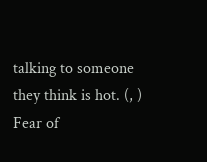talking to someone they think is hot. (, )
Fear of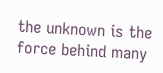the unknown is the force behind many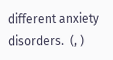different anxiety disorders.  (, )